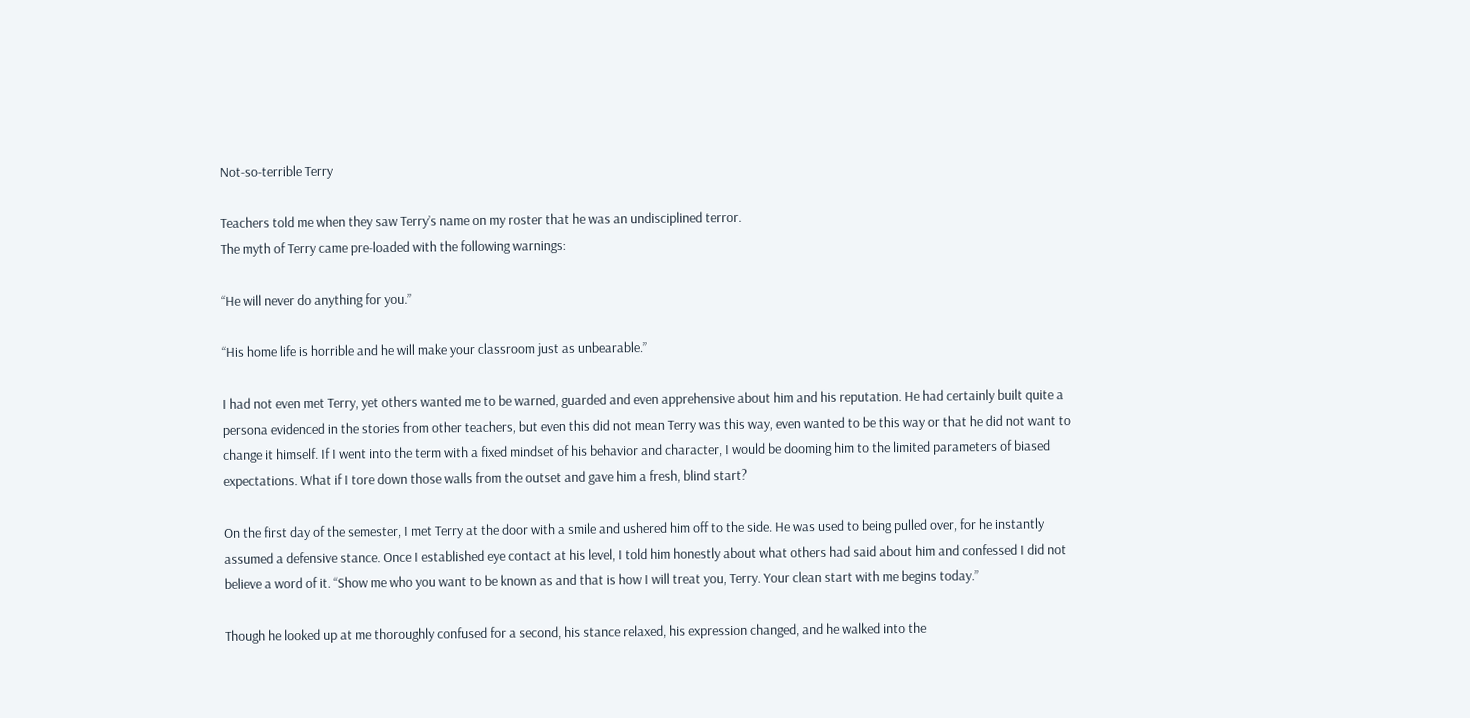Not-so-terrible Terry

Teachers told me when they saw Terry’s name on my roster that he was an undisciplined terror.
The myth of Terry came pre-loaded with the following warnings:

“He will never do anything for you.”

“His home life is horrible and he will make your classroom just as unbearable.”

I had not even met Terry, yet others wanted me to be warned, guarded and even apprehensive about him and his reputation. He had certainly built quite a persona evidenced in the stories from other teachers, but even this did not mean Terry was this way, even wanted to be this way or that he did not want to change it himself. If I went into the term with a fixed mindset of his behavior and character, I would be dooming him to the limited parameters of biased expectations. What if I tore down those walls from the outset and gave him a fresh, blind start?

On the first day of the semester, I met Terry at the door with a smile and ushered him off to the side. He was used to being pulled over, for he instantly assumed a defensive stance. Once I established eye contact at his level, I told him honestly about what others had said about him and confessed I did not believe a word of it. “Show me who you want to be known as and that is how I will treat you, Terry. Your clean start with me begins today.”

Though he looked up at me thoroughly confused for a second, his stance relaxed, his expression changed, and he walked into the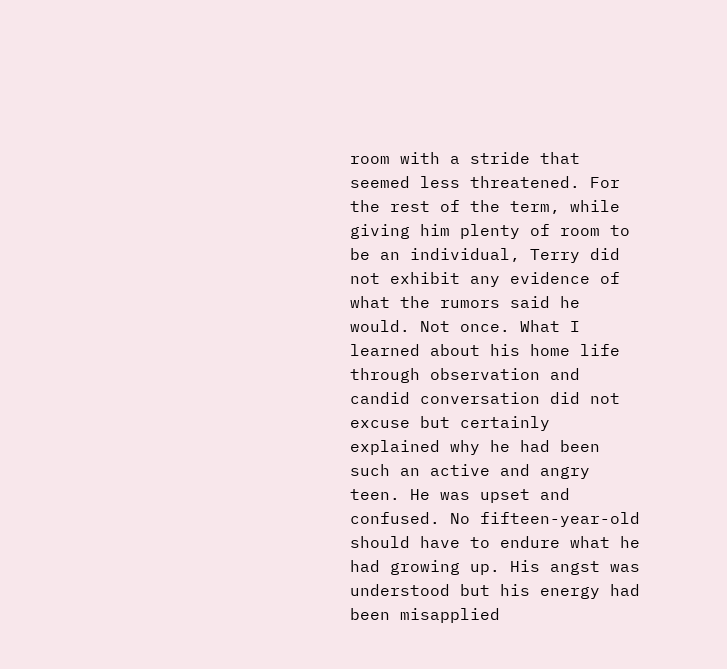room with a stride that seemed less threatened. For the rest of the term, while giving him plenty of room to be an individual, Terry did not exhibit any evidence of what the rumors said he would. Not once. What I learned about his home life through observation and candid conversation did not excuse but certainly explained why he had been such an active and angry teen. He was upset and confused. No fifteen-year-old should have to endure what he had growing up. His angst was understood but his energy had been misapplied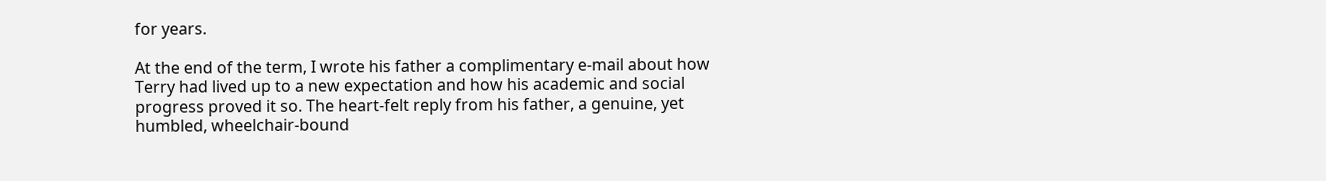for years.

At the end of the term, I wrote his father a complimentary e-mail about how Terry had lived up to a new expectation and how his academic and social progress proved it so. The heart-felt reply from his father, a genuine, yet humbled, wheelchair-bound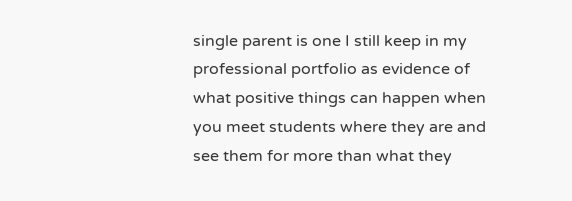single parent is one I still keep in my professional portfolio as evidence of what positive things can happen when you meet students where they are and see them for more than what they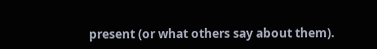present (or what others say about them).